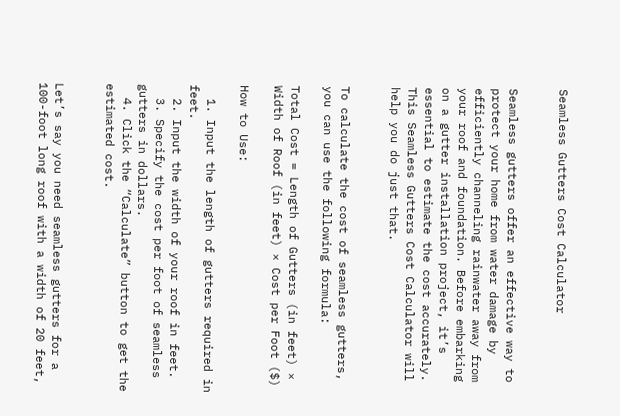Seamless Gutters Cost Calculator


Seamless gutters offer an effective way to protect your home from water damage by efficiently channeling rainwater away from your roof and foundation. Before embarking on a gutter installation project, it’s essential to estimate the cost accurately. This Seamless Gutters Cost Calculator will help you do just that.


To calculate the cost of seamless gutters, you can use the following formula:

Total Cost = Length of Gutters (in feet) × Width of Roof (in feet) × Cost per Foot ($)

How to Use:

  1. Input the length of gutters required in feet.
  2. Input the width of your roof in feet.
  3. Specify the cost per foot of seamless gutters in dollars.
  4. Click the “Calculate” button to get the estimated cost.


Let’s say you need seamless gutters for a 100-foot long roof with a width of 20 feet,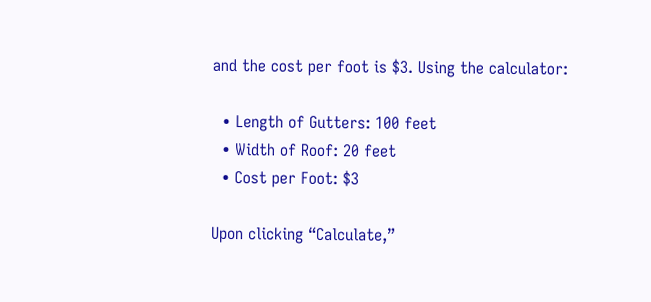and the cost per foot is $3. Using the calculator:

  • Length of Gutters: 100 feet
  • Width of Roof: 20 feet
  • Cost per Foot: $3

Upon clicking “Calculate,”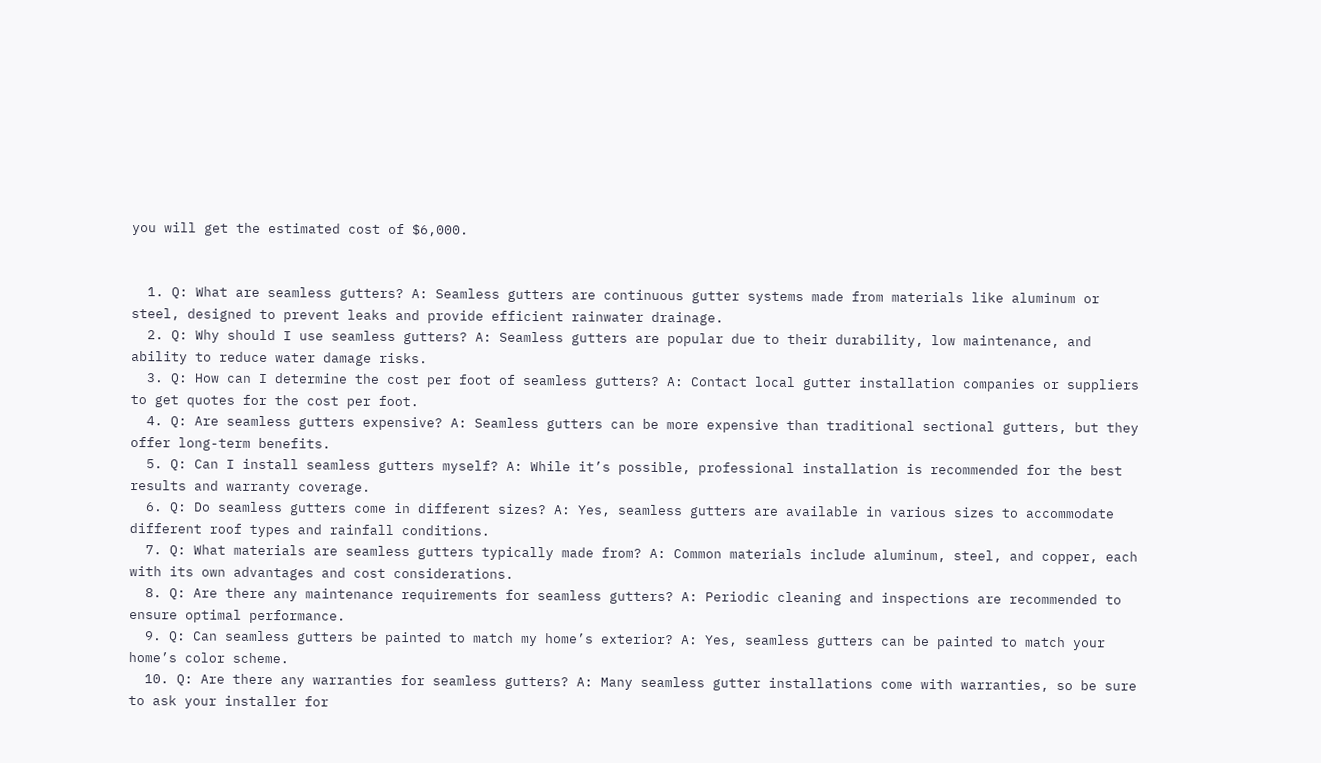you will get the estimated cost of $6,000.


  1. Q: What are seamless gutters? A: Seamless gutters are continuous gutter systems made from materials like aluminum or steel, designed to prevent leaks and provide efficient rainwater drainage.
  2. Q: Why should I use seamless gutters? A: Seamless gutters are popular due to their durability, low maintenance, and ability to reduce water damage risks.
  3. Q: How can I determine the cost per foot of seamless gutters? A: Contact local gutter installation companies or suppliers to get quotes for the cost per foot.
  4. Q: Are seamless gutters expensive? A: Seamless gutters can be more expensive than traditional sectional gutters, but they offer long-term benefits.
  5. Q: Can I install seamless gutters myself? A: While it’s possible, professional installation is recommended for the best results and warranty coverage.
  6. Q: Do seamless gutters come in different sizes? A: Yes, seamless gutters are available in various sizes to accommodate different roof types and rainfall conditions.
  7. Q: What materials are seamless gutters typically made from? A: Common materials include aluminum, steel, and copper, each with its own advantages and cost considerations.
  8. Q: Are there any maintenance requirements for seamless gutters? A: Periodic cleaning and inspections are recommended to ensure optimal performance.
  9. Q: Can seamless gutters be painted to match my home’s exterior? A: Yes, seamless gutters can be painted to match your home’s color scheme.
  10. Q: Are there any warranties for seamless gutters? A: Many seamless gutter installations come with warranties, so be sure to ask your installer for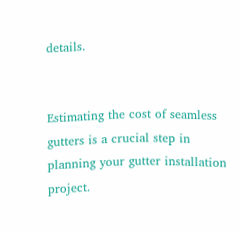details.


Estimating the cost of seamless gutters is a crucial step in planning your gutter installation project.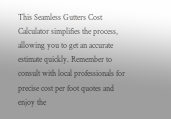This Seamless Gutters Cost Calculator simplifies the process, allowing you to get an accurate estimate quickly. Remember to consult with local professionals for precise cost per foot quotes and enjoy the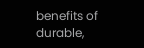benefits of durable,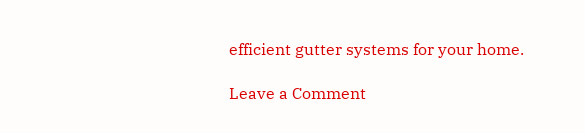efficient gutter systems for your home.

Leave a Comment